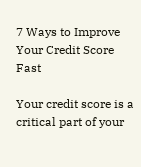7 Ways to Improve Your Credit Score Fast

Your credit score is a critical part of your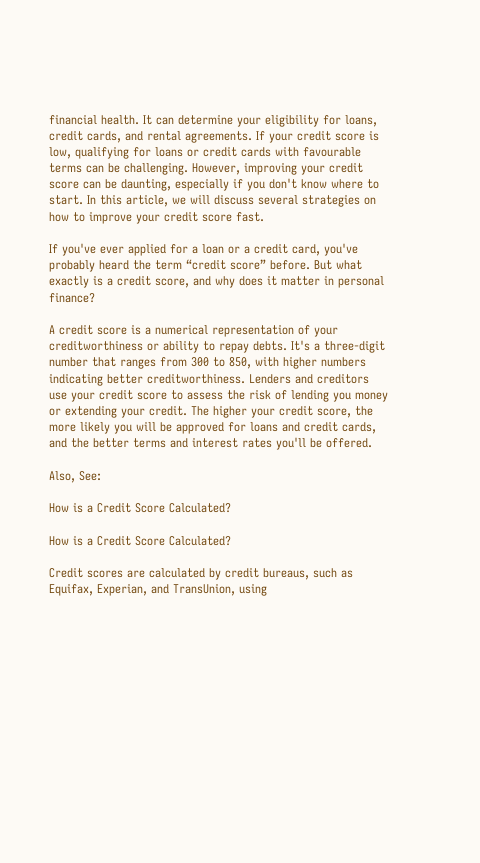financial health. It can determine your eligibility for loans, credit cards, and rental agreements. If your credit score is low, qualifying for loans or credit cards with favourable terms can be challenging. However, improving your credit score can be daunting, especially if you don't know where to start. In this article, we will discuss several strategies on how to improve your credit score fast.

If you've ever applied for a loan or a credit card, you've probably heard the term “credit score” before. But what exactly is a credit score, and why does it matter in personal finance?

A credit score is a numerical representation of your creditworthiness or ability to repay debts. It's a three-digit number that ranges from 300 to 850, with higher numbers indicating better creditworthiness. Lenders and creditors use your credit score to assess the risk of lending you money or extending your credit. The higher your credit score, the more likely you will be approved for loans and credit cards, and the better terms and interest rates you'll be offered.

Also, See:

How is a Credit Score Calculated?

How is a Credit Score Calculated?

Credit scores are calculated by credit bureaus, such as Equifax, Experian, and TransUnion, using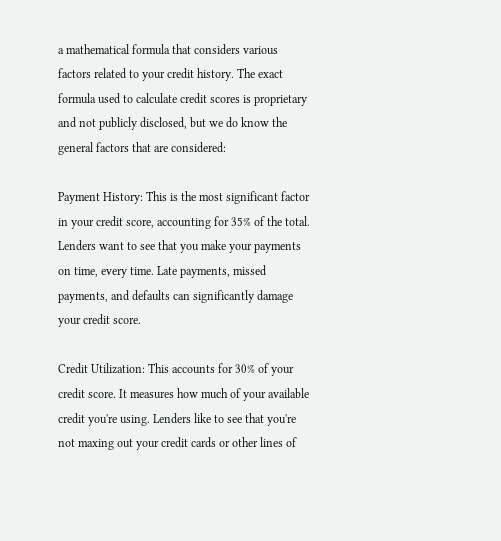a mathematical formula that considers various factors related to your credit history. The exact formula used to calculate credit scores is proprietary and not publicly disclosed, but we do know the general factors that are considered:

Payment History: This is the most significant factor in your credit score, accounting for 35% of the total. Lenders want to see that you make your payments on time, every time. Late payments, missed payments, and defaults can significantly damage your credit score.

Credit Utilization: This accounts for 30% of your credit score. It measures how much of your available credit you're using. Lenders like to see that you're not maxing out your credit cards or other lines of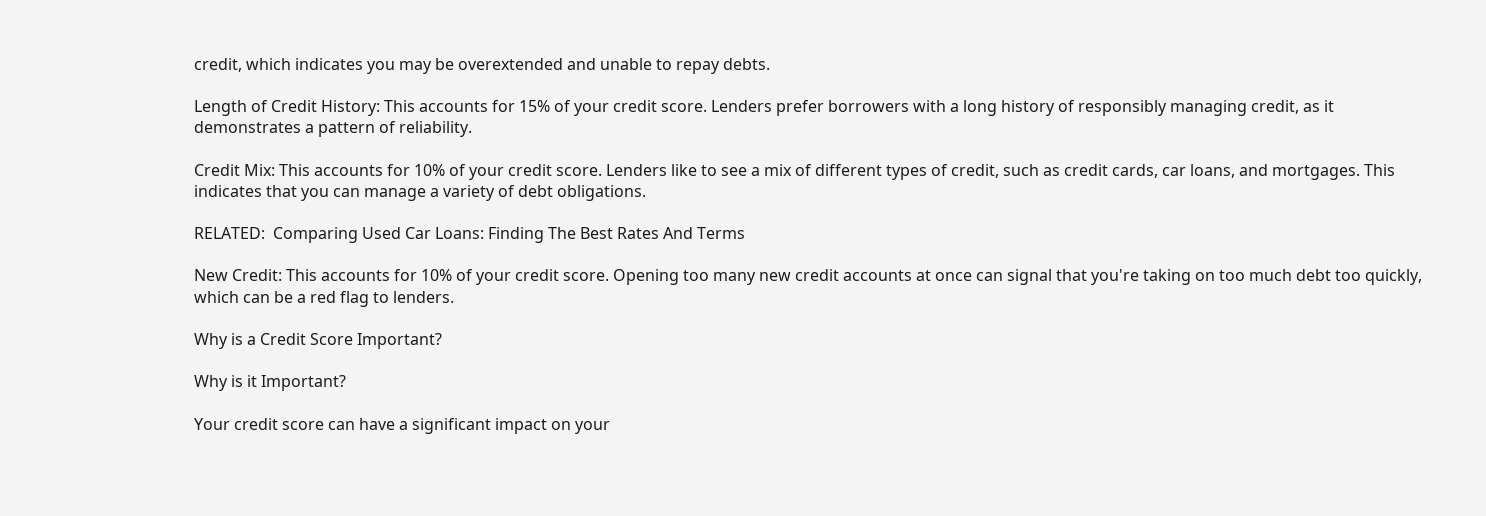credit, which indicates you may be overextended and unable to repay debts.

Length of Credit History: This accounts for 15% of your credit score. Lenders prefer borrowers with a long history of responsibly managing credit, as it demonstrates a pattern of reliability.

Credit Mix: This accounts for 10% of your credit score. Lenders like to see a mix of different types of credit, such as credit cards, car loans, and mortgages. This indicates that you can manage a variety of debt obligations.

RELATED:  Comparing Used Car Loans: Finding The Best Rates And Terms

New Credit: This accounts for 10% of your credit score. Opening too many new credit accounts at once can signal that you're taking on too much debt too quickly, which can be a red flag to lenders.

Why is a Credit Score Important?

Why is it Important?

Your credit score can have a significant impact on your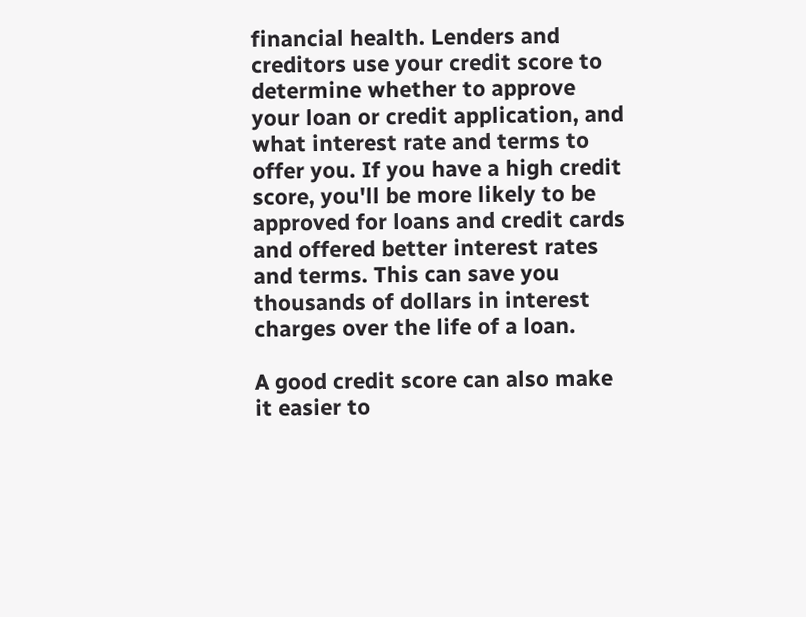financial health. Lenders and creditors use your credit score to determine whether to approve your loan or credit application, and what interest rate and terms to offer you. If you have a high credit score, you'll be more likely to be approved for loans and credit cards and offered better interest rates and terms. This can save you thousands of dollars in interest charges over the life of a loan.

A good credit score can also make it easier to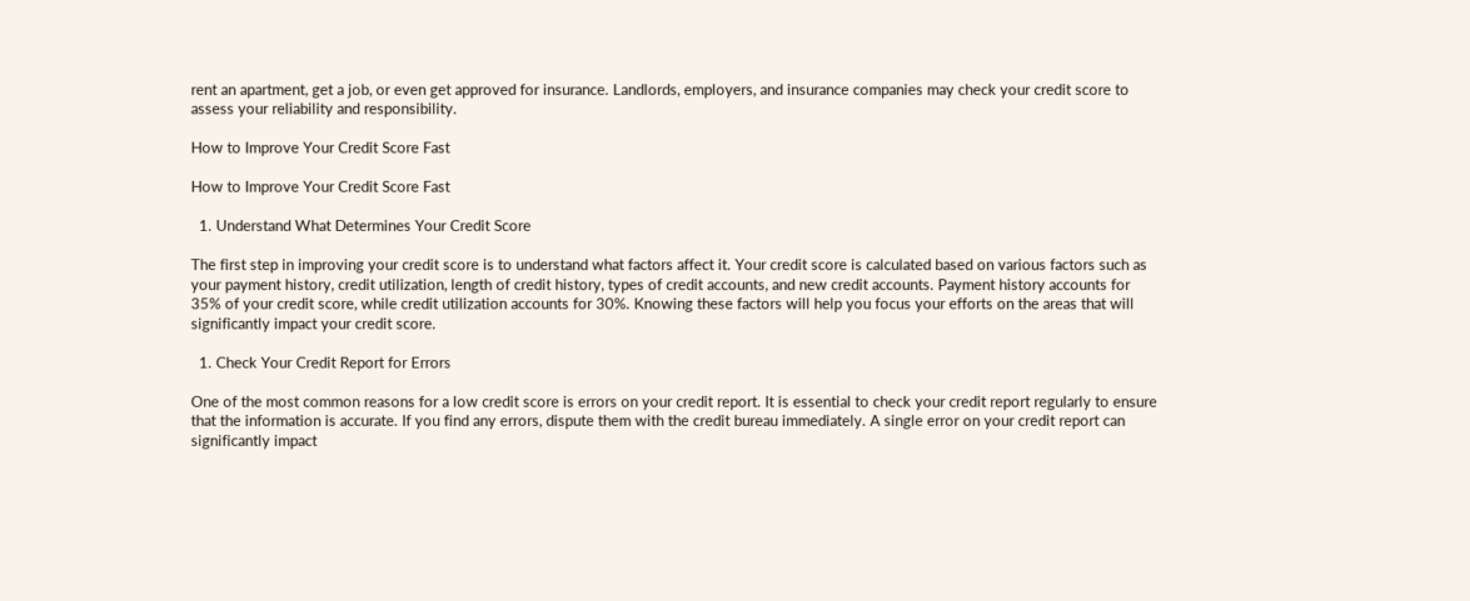rent an apartment, get a job, or even get approved for insurance. Landlords, employers, and insurance companies may check your credit score to assess your reliability and responsibility.

How to Improve Your Credit Score Fast

How to Improve Your Credit Score Fast

  1. Understand What Determines Your Credit Score

The first step in improving your credit score is to understand what factors affect it. Your credit score is calculated based on various factors such as your payment history, credit utilization, length of credit history, types of credit accounts, and new credit accounts. Payment history accounts for 35% of your credit score, while credit utilization accounts for 30%. Knowing these factors will help you focus your efforts on the areas that will significantly impact your credit score.

  1. Check Your Credit Report for Errors

One of the most common reasons for a low credit score is errors on your credit report. It is essential to check your credit report regularly to ensure that the information is accurate. If you find any errors, dispute them with the credit bureau immediately. A single error on your credit report can significantly impact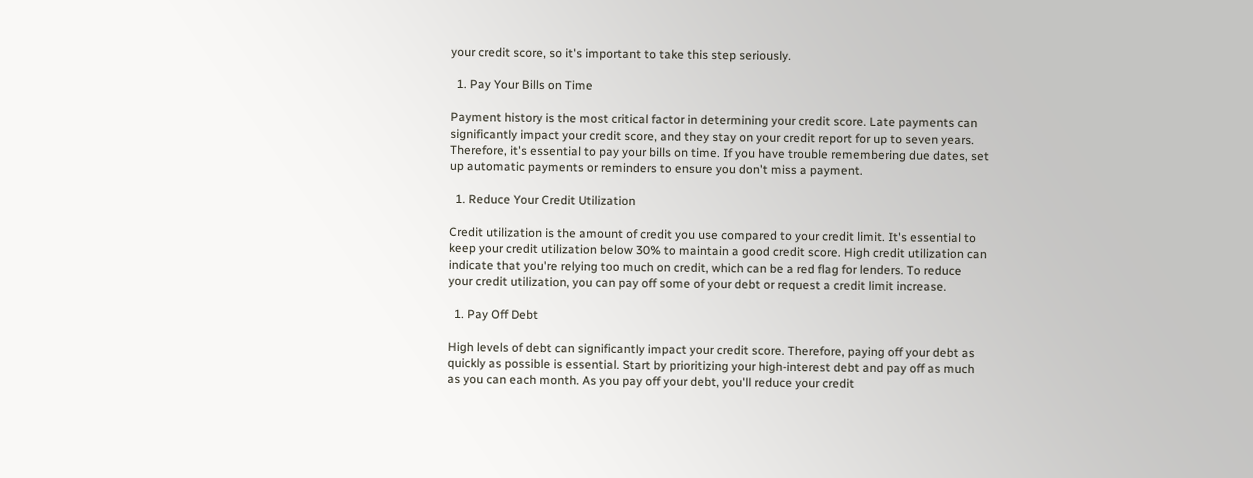your credit score, so it's important to take this step seriously.

  1. Pay Your Bills on Time

Payment history is the most critical factor in determining your credit score. Late payments can significantly impact your credit score, and they stay on your credit report for up to seven years. Therefore, it's essential to pay your bills on time. If you have trouble remembering due dates, set up automatic payments or reminders to ensure you don't miss a payment.

  1. Reduce Your Credit Utilization

Credit utilization is the amount of credit you use compared to your credit limit. It's essential to keep your credit utilization below 30% to maintain a good credit score. High credit utilization can indicate that you're relying too much on credit, which can be a red flag for lenders. To reduce your credit utilization, you can pay off some of your debt or request a credit limit increase.

  1. Pay Off Debt

High levels of debt can significantly impact your credit score. Therefore, paying off your debt as quickly as possible is essential. Start by prioritizing your high-interest debt and pay off as much as you can each month. As you pay off your debt, you'll reduce your credit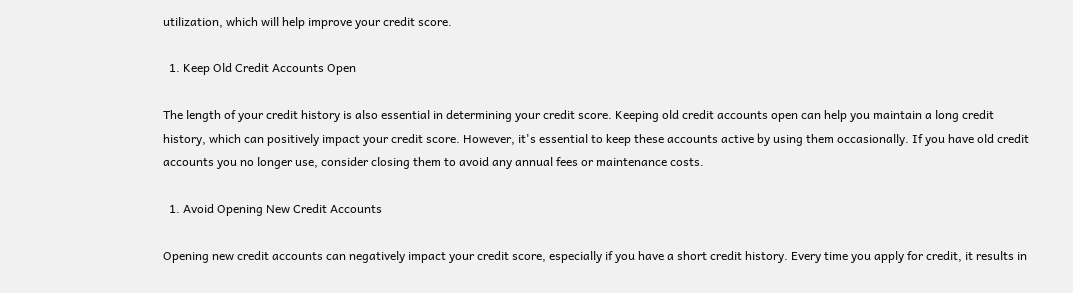utilization, which will help improve your credit score.

  1. Keep Old Credit Accounts Open

The length of your credit history is also essential in determining your credit score. Keeping old credit accounts open can help you maintain a long credit history, which can positively impact your credit score. However, it's essential to keep these accounts active by using them occasionally. If you have old credit accounts you no longer use, consider closing them to avoid any annual fees or maintenance costs.

  1. Avoid Opening New Credit Accounts

Opening new credit accounts can negatively impact your credit score, especially if you have a short credit history. Every time you apply for credit, it results in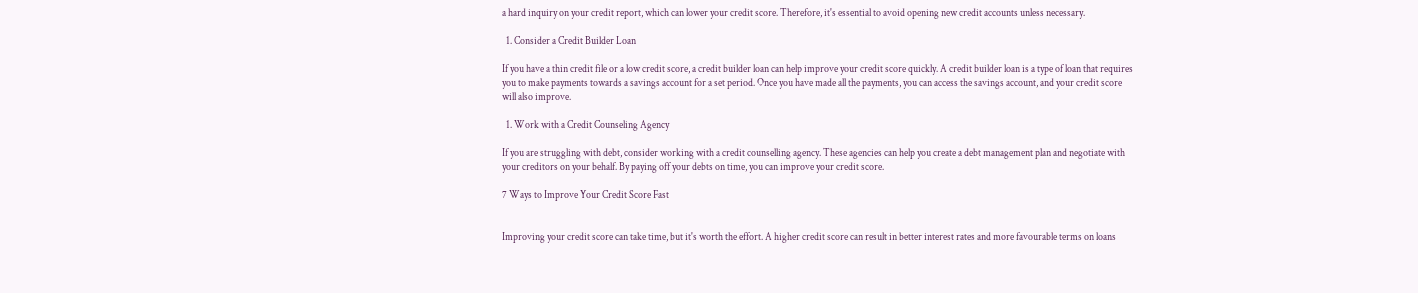a hard inquiry on your credit report, which can lower your credit score. Therefore, it's essential to avoid opening new credit accounts unless necessary.

  1. Consider a Credit Builder Loan

If you have a thin credit file or a low credit score, a credit builder loan can help improve your credit score quickly. A credit builder loan is a type of loan that requires you to make payments towards a savings account for a set period. Once you have made all the payments, you can access the savings account, and your credit score will also improve.

  1. Work with a Credit Counseling Agency

If you are struggling with debt, consider working with a credit counselling agency. These agencies can help you create a debt management plan and negotiate with your creditors on your behalf. By paying off your debts on time, you can improve your credit score.

7 Ways to Improve Your Credit Score Fast


Improving your credit score can take time, but it's worth the effort. A higher credit score can result in better interest rates and more favourable terms on loans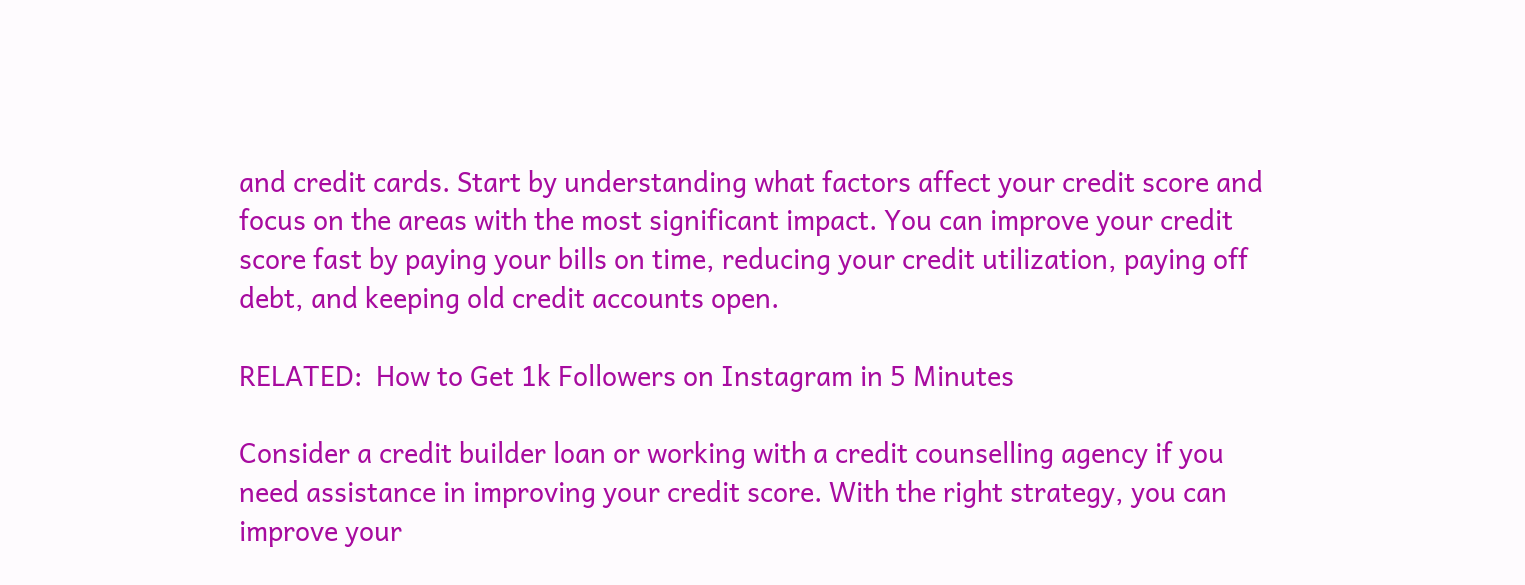and credit cards. Start by understanding what factors affect your credit score and focus on the areas with the most significant impact. You can improve your credit score fast by paying your bills on time, reducing your credit utilization, paying off debt, and keeping old credit accounts open.

RELATED:  How to Get 1k Followers on Instagram in 5 Minutes

Consider a credit builder loan or working with a credit counselling agency if you need assistance in improving your credit score. With the right strategy, you can improve your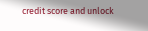credit score and unlock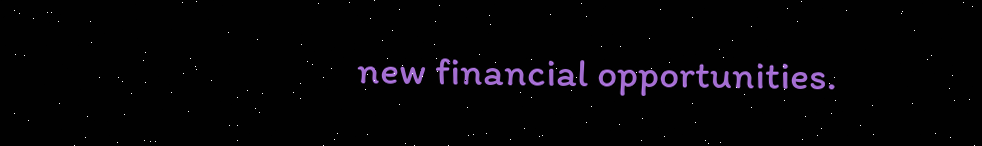new financial opportunities.